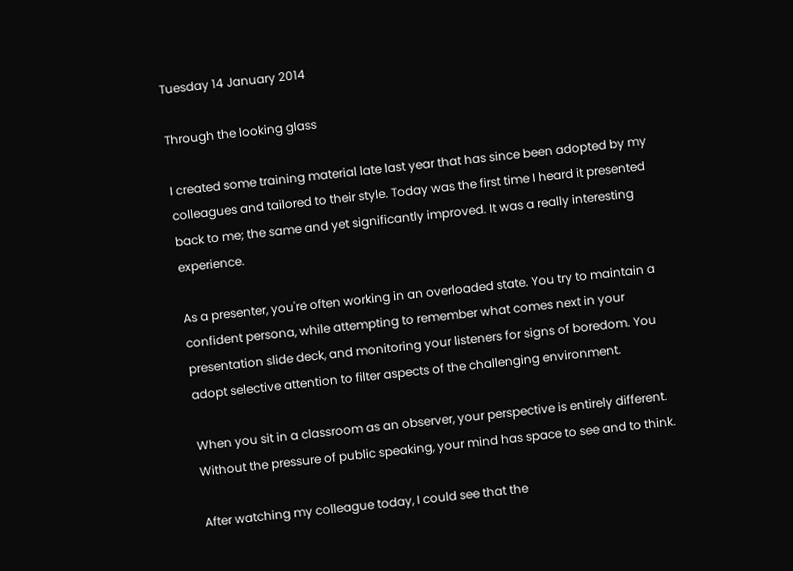Tuesday 14 January 2014

Through the looking glass

I created some training material late last year that has since been adopted by my colleagues and tailored to their style. Today was the first time I heard it presented back to me; the same and yet significantly improved. It was a really interesting experience.

As a presenter, you're often working in an overloaded state. You try to maintain a confident persona, while attempting to remember what comes next in your presentation slide deck, and monitoring your listeners for signs of boredom. You adopt selective attention to filter aspects of the challenging environment.

When you sit in a classroom as an observer, your perspective is entirely different. Without the pressure of public speaking, your mind has space to see and to think.

After watching my colleague today, I could see that the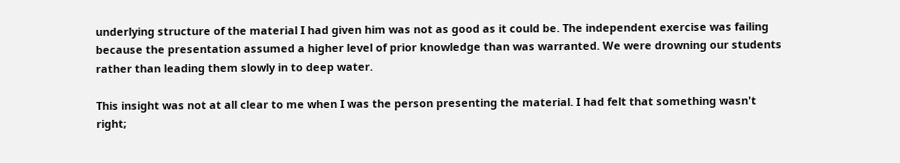underlying structure of the material I had given him was not as good as it could be. The independent exercise was failing because the presentation assumed a higher level of prior knowledge than was warranted. We were drowning our students rather than leading them slowly in to deep water.

This insight was not at all clear to me when I was the person presenting the material. I had felt that something wasn't right;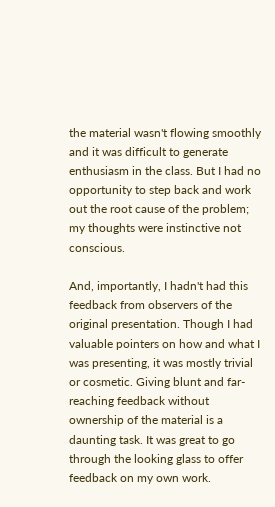the material wasn't flowing smoothly and it was difficult to generate enthusiasm in the class. But I had no opportunity to step back and work out the root cause of the problem; my thoughts were instinctive not conscious.

And, importantly, I hadn't had this feedback from observers of the original presentation. Though I had valuable pointers on how and what I was presenting, it was mostly trivial or cosmetic. Giving blunt and far-reaching feedback without ownership of the material is a daunting task. It was great to go through the looking glass to offer feedback on my own work.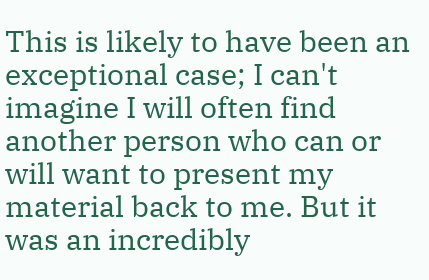This is likely to have been an exceptional case; I can't imagine I will often find another person who can or will want to present my material back to me. But it was an incredibly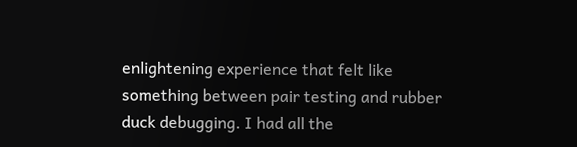enlightening experience that felt like something between pair testing and rubber duck debugging. I had all the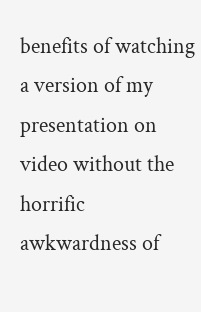benefits of watching a version of my presentation on video without the horrific awkwardness of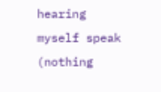hearing myself speak (nothing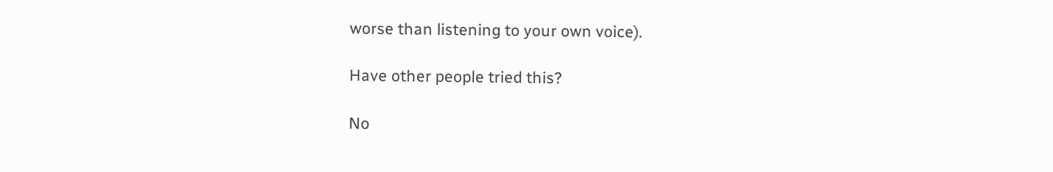worse than listening to your own voice).

Have other people tried this?

No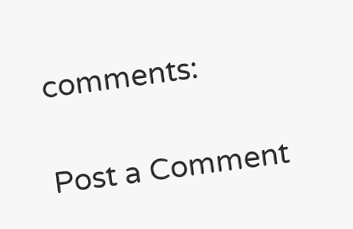comments:

Post a Comment